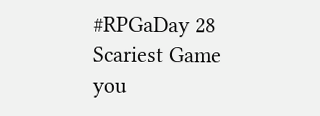#RPGaDay 28 Scariest Game you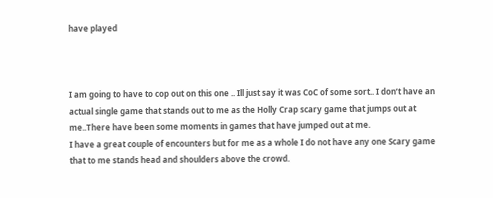have played



I am going to have to cop out on this one .. Ill just say it was CoC of some sort.. I don’t have an actual single game that stands out to me as the Holly Crap scary game that jumps out at me..There have been some moments in games that have jumped out at me.
I have a great couple of encounters but for me as a whole I do not have any one Scary game that to me stands head and shoulders above the crowd.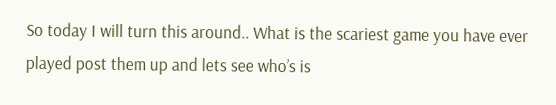So today I will turn this around.. What is the scariest game you have ever played post them up and lets see who’s is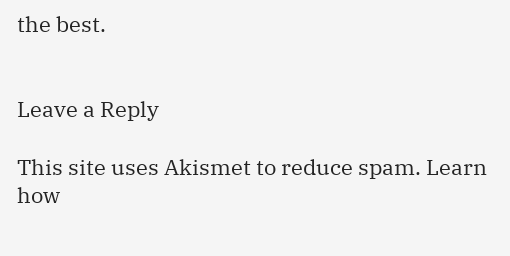the best.


Leave a Reply

This site uses Akismet to reduce spam. Learn how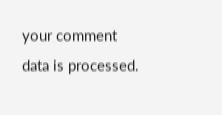your comment data is processed.